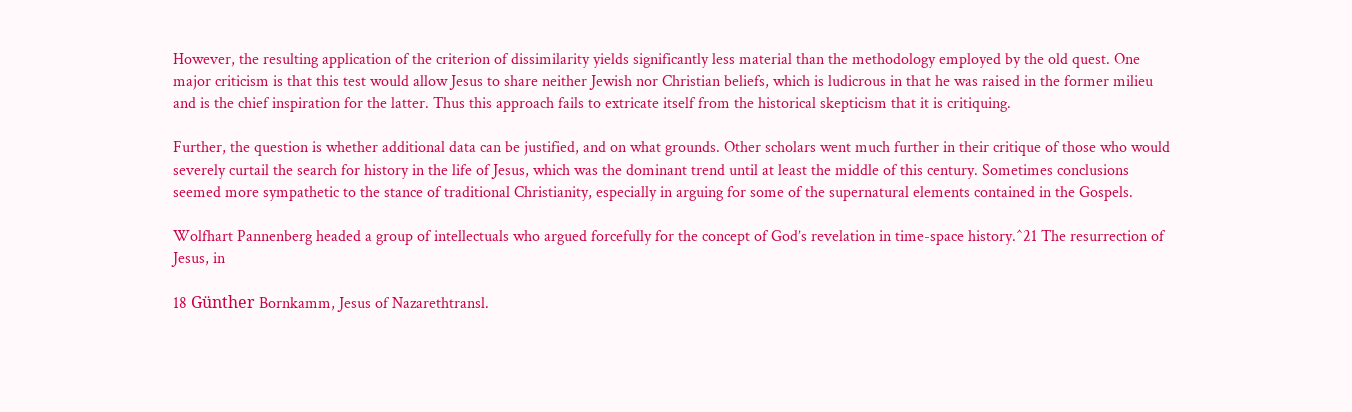However, the resulting application of the criterion of dissimilarity yields significantly less material than the methodology employed by the old quest. One major criticism is that this test would allow Jesus to share neither Jewish nor Christian beliefs, which is ludicrous in that he was raised in the former milieu and is the chief inspiration for the latter. Thus this approach fails to extricate itself from the historical skepticism that it is critiquing.

Further, the question is whether additional data can be justified, and on what grounds. Other scholars went much further in their critique of those who would severely curtail the search for history in the life of Jesus, which was the dominant trend until at least the middle of this century. Sometimes conclusions seemed more sympathetic to the stance of traditional Christianity, especially in arguing for some of the supernatural elements contained in the Gospels.

Wolfhart Pannenberg headed a group of intellectuals who argued forcefully for the concept of God’s revelation in time-space history.^21 The resurrection of Jesus, in

18 Günther Bornkamm, Jesus of Nazarethtransl.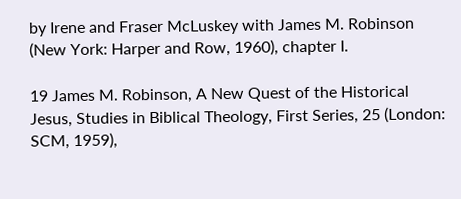by Irene and Fraser McLuskey with James M. Robinson (New York: Harper and Row, 1960), chapter I.

19 James M. Robinson, A New Quest of the Historical Jesus, Studies in Biblical Theology, First Series, 25 (London: SCM, 1959),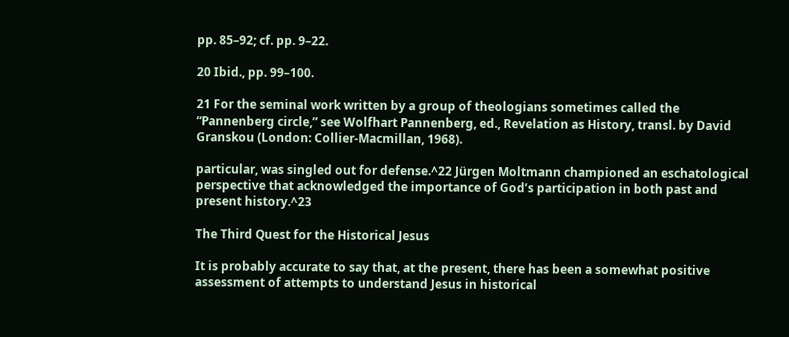pp. 85–92; cf. pp. 9–22.

20 Ibid., pp. 99–100.

21 For the seminal work written by a group of theologians sometimes called the “Pannenberg circle,” see Wolfhart Pannenberg, ed., Revelation as History, transl. by David Granskou (London: Collier-Macmillan, 1968).

particular, was singled out for defense.^22 Jürgen Moltmann championed an eschatological perspective that acknowledged the importance of God’s participation in both past and present history.^23

The Third Quest for the Historical Jesus

It is probably accurate to say that, at the present, there has been a somewhat positive assessment of attempts to understand Jesus in historical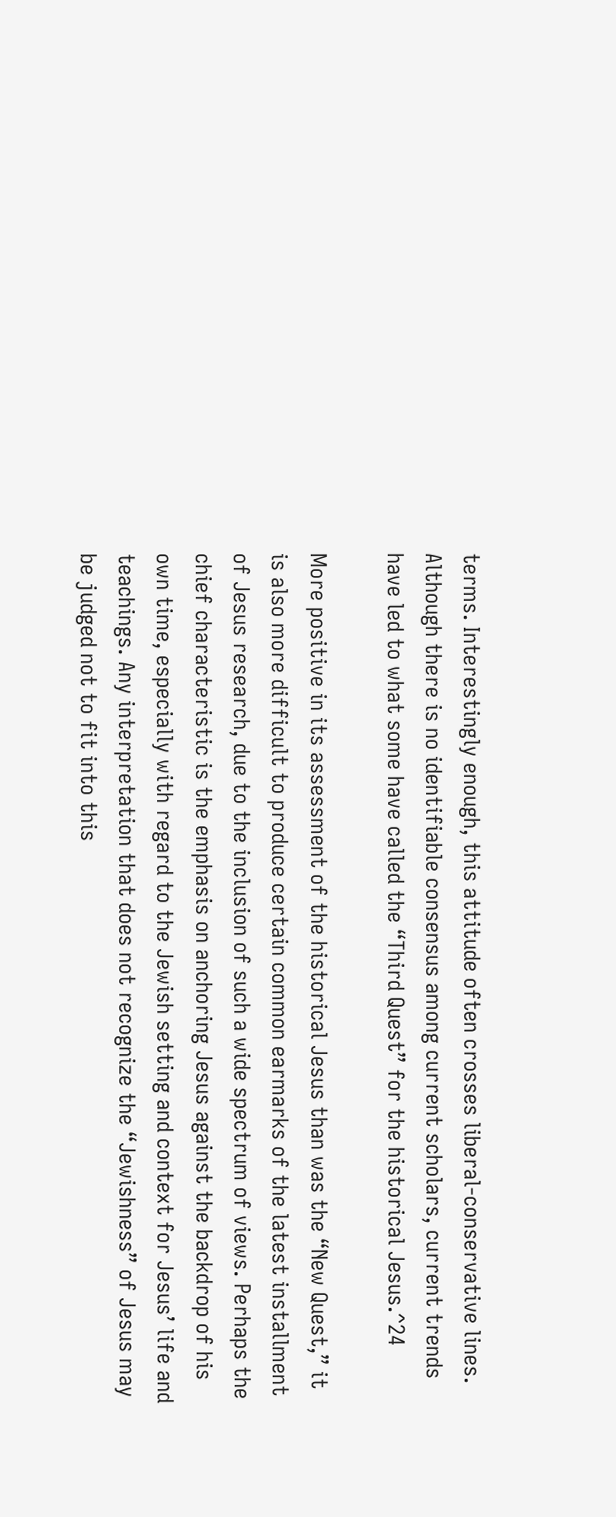terms. Interestingly enough, this attitude often crosses liberal-conservative lines. Although there is no identifiable consensus among current scholars, current trends have led to what some have called the “Third Quest” for the historical Jesus.^24

More positive in its assessment of the historical Jesus than was the “New Quest,” it is also more difficult to produce certain common earmarks of the latest installment of Jesus research, due to the inclusion of such a wide spectrum of views. Perhaps the chief characteristic is the emphasis on anchoring Jesus against the backdrop of his own time, especially with regard to the Jewish setting and context for Jesus’ life and teachings. Any interpretation that does not recognize the “Jewishness” of Jesus may be judged not to fit into this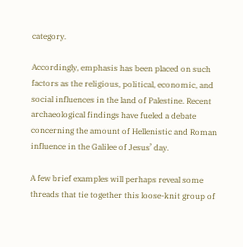category.

Accordingly, emphasis has been placed on such factors as the religious, political, economic, and social influences in the land of Palestine. Recent archaeological findings have fueled a debate concerning the amount of Hellenistic and Roman influence in the Galilee of Jesus’ day.

A few brief examples will perhaps reveal some threads that tie together this loose-knit group of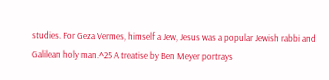studies. For Geza Vermes, himself a Jew, Jesus was a popular Jewish rabbi and Galilean holy man.^25 A treatise by Ben Meyer portrays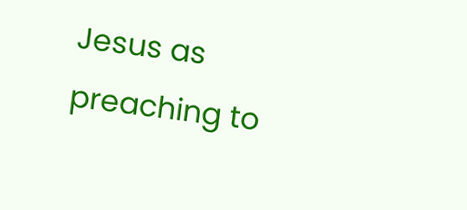Jesus as preaching to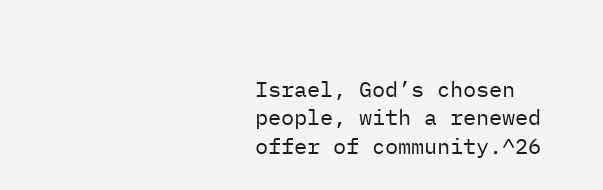Israel, God’s chosen people, with a renewed offer of community.^26